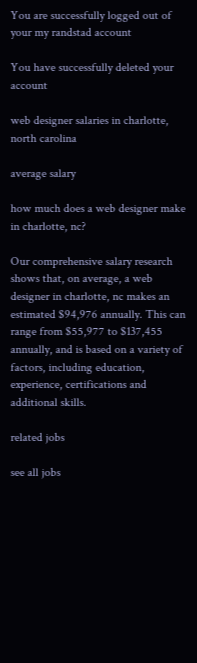You are successfully logged out of your my randstad account

You have successfully deleted your account

web designer salaries in charlotte, north carolina

average salary

how much does a web designer make in charlotte, nc?

Our comprehensive salary research shows that, on average, a web designer in charlotte, nc makes an estimated $94,976 annually. This can range from $55,977 to $137,455 annually, and is based on a variety of factors, including education, experience, certifications and additional skills.

related jobs

see all jobs